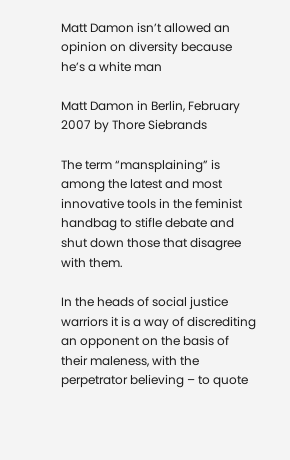Matt Damon isn’t allowed an opinion on diversity because he’s a white man

Matt Damon in Berlin, February 2007 by Thore Siebrands

The term “mansplaining” is among the latest and most innovative tools in the feminist handbag to stifle debate and shut down those that disagree with them.

In the heads of social justice warriors it is a way of discrediting an opponent on the basis of their maleness, with the perpetrator believing – to quote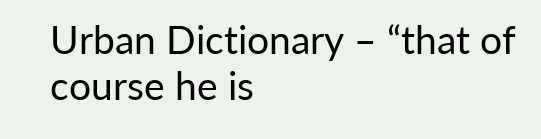Urban Dictionary – “that of course he is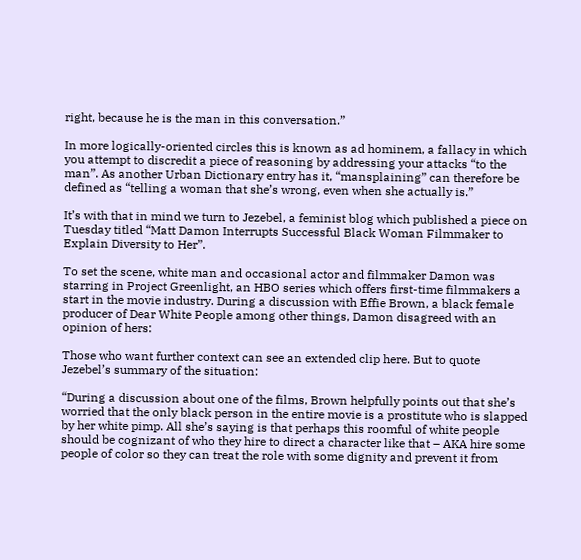right, because he is the man in this conversation.”

In more logically-oriented circles this is known as ad hominem, a fallacy in which you attempt to discredit a piece of reasoning by addressing your attacks “to the man”. As another Urban Dictionary entry has it, “mansplaining” can therefore be defined as “telling a woman that she’s wrong, even when she actually is.”

It’s with that in mind we turn to Jezebel, a feminist blog which published a piece on Tuesday titled “Matt Damon Interrupts Successful Black Woman Filmmaker to Explain Diversity to Her”.

To set the scene, white man and occasional actor and filmmaker Damon was starring in Project Greenlight, an HBO series which offers first-time filmmakers a start in the movie industry. During a discussion with Effie Brown, a black female producer of Dear White People among other things, Damon disagreed with an opinion of hers:

Those who want further context can see an extended clip here. But to quote Jezebel’s summary of the situation:

“During a discussion about one of the films, Brown helpfully points out that she’s worried that the only black person in the entire movie is a prostitute who is slapped by her white pimp. All she’s saying is that perhaps this roomful of white people should be cognizant of who they hire to direct a character like that – AKA hire some people of color so they can treat the role with some dignity and prevent it from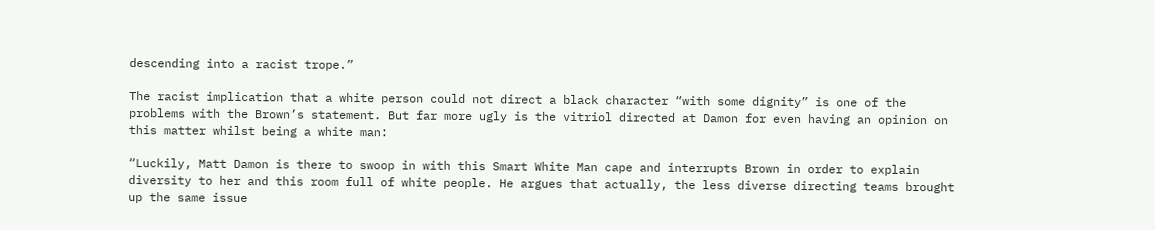descending into a racist trope.”

The racist implication that a white person could not direct a black character “with some dignity” is one of the problems with the Brown’s statement. But far more ugly is the vitriol directed at Damon for even having an opinion on this matter whilst being a white man:

“Luckily, Matt Damon is there to swoop in with this Smart White Man cape and interrupts Brown in order to explain diversity to her and this room full of white people. He argues that actually, the less diverse directing teams brought up the same issue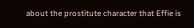about the prostitute character that Effie is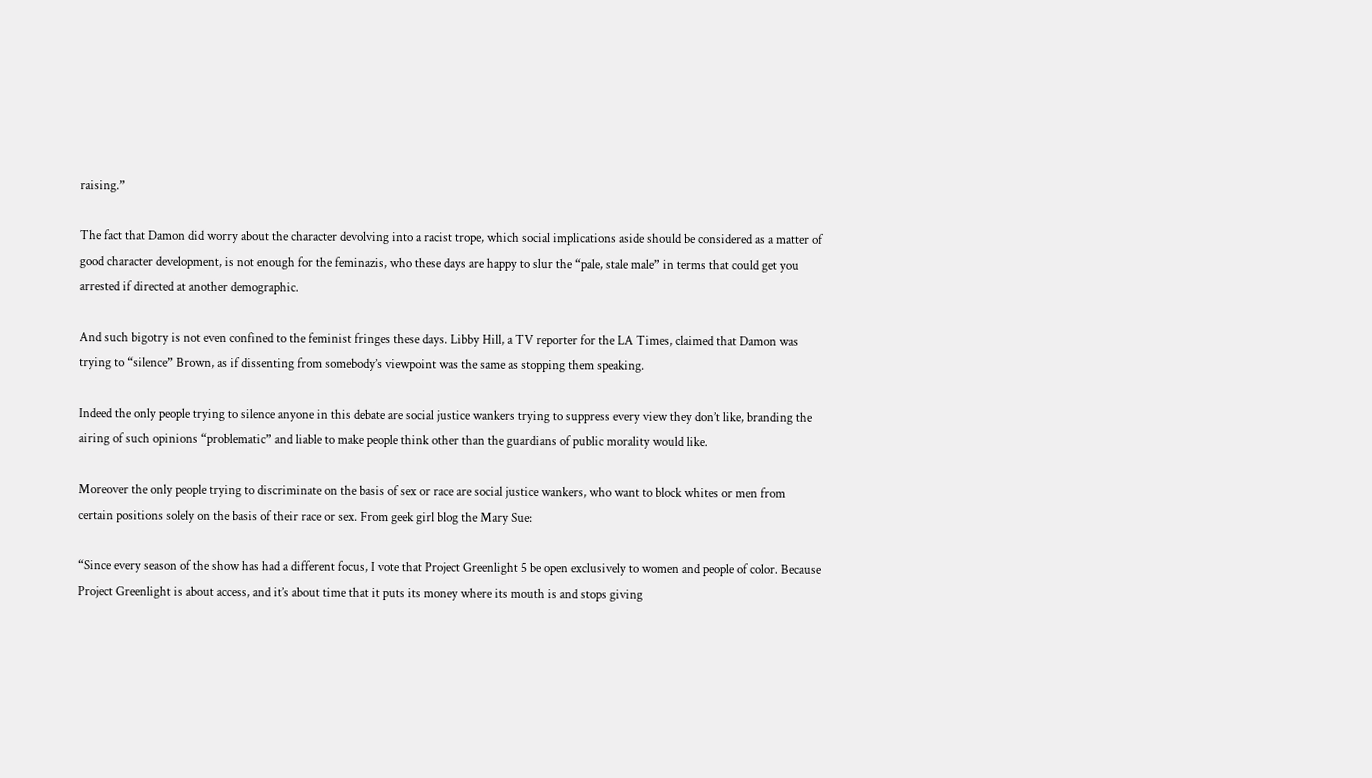raising.”

The fact that Damon did worry about the character devolving into a racist trope, which social implications aside should be considered as a matter of good character development, is not enough for the feminazis, who these days are happy to slur the “pale, stale male” in terms that could get you arrested if directed at another demographic.

And such bigotry is not even confined to the feminist fringes these days. Libby Hill, a TV reporter for the LA Times, claimed that Damon was trying to “silence” Brown, as if dissenting from somebody’s viewpoint was the same as stopping them speaking.

Indeed the only people trying to silence anyone in this debate are social justice wankers trying to suppress every view they don’t like, branding the airing of such opinions “problematic” and liable to make people think other than the guardians of public morality would like.

Moreover the only people trying to discriminate on the basis of sex or race are social justice wankers, who want to block whites or men from certain positions solely on the basis of their race or sex. From geek girl blog the Mary Sue:

“Since every season of the show has had a different focus, I vote that Project Greenlight 5 be open exclusively to women and people of color. Because Project Greenlight is about access, and it’s about time that it puts its money where its mouth is and stops giving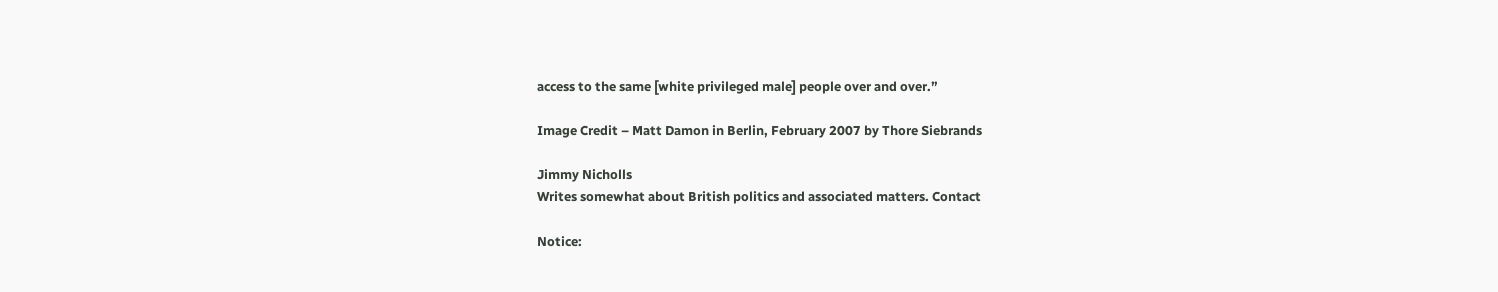access to the same [white privileged male] people over and over.”

Image Credit – Matt Damon in Berlin, February 2007 by Thore Siebrands

Jimmy Nicholls
Writes somewhat about British politics and associated matters. Contact

Notice: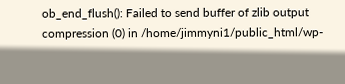ob_end_flush(): Failed to send buffer of zlib output compression (0) in /home/jimmyni1/public_html/wp-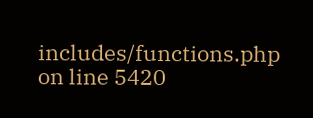includes/functions.php on line 5420